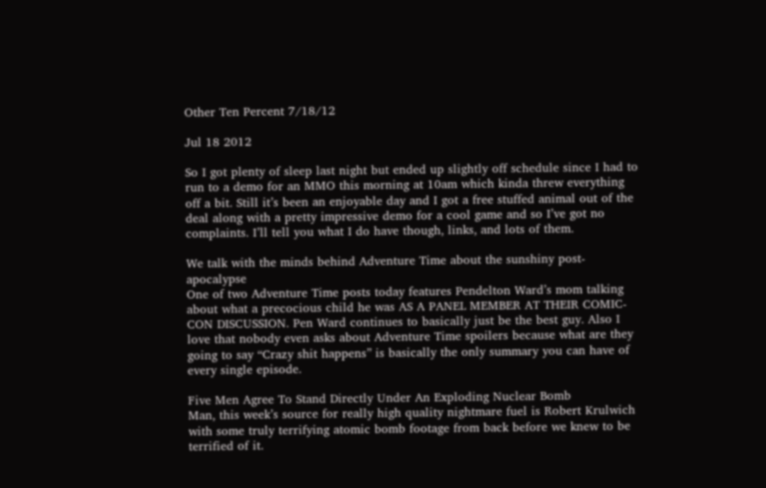Other Ten Percent 7/18/12

Jul 18 2012

So I got plenty of sleep last night but ended up slightly off schedule since I had to run to a demo for an MMO this morning at 10am which kinda threw everything off a bit. Still it’s been an enjoyable day and I got a free stuffed animal out of the deal along with a pretty impressive demo for a cool game and so I’ve got no complaints. I’ll tell you what I do have though, links, and lots of them.

We talk with the minds behind Adventure Time about the sunshiny post-apocalypse
One of two Adventure Time posts today features Pendelton Ward’s mom talking about what a precocious child he was AS A PANEL MEMBER AT THEIR COMIC-CON DISCUSSION. Pen Ward continues to basically just be the best guy. Also I love that nobody even asks about Adventure Time spoilers because what are they going to say “Crazy shit happens” is basically the only summary you can have of every single episode.

Five Men Agree To Stand Directly Under An Exploding Nuclear Bomb
Man, this week’s source for really high quality nightmare fuel is Robert Krulwich with some truly terrifying atomic bomb footage from back before we knew to be terrified of it.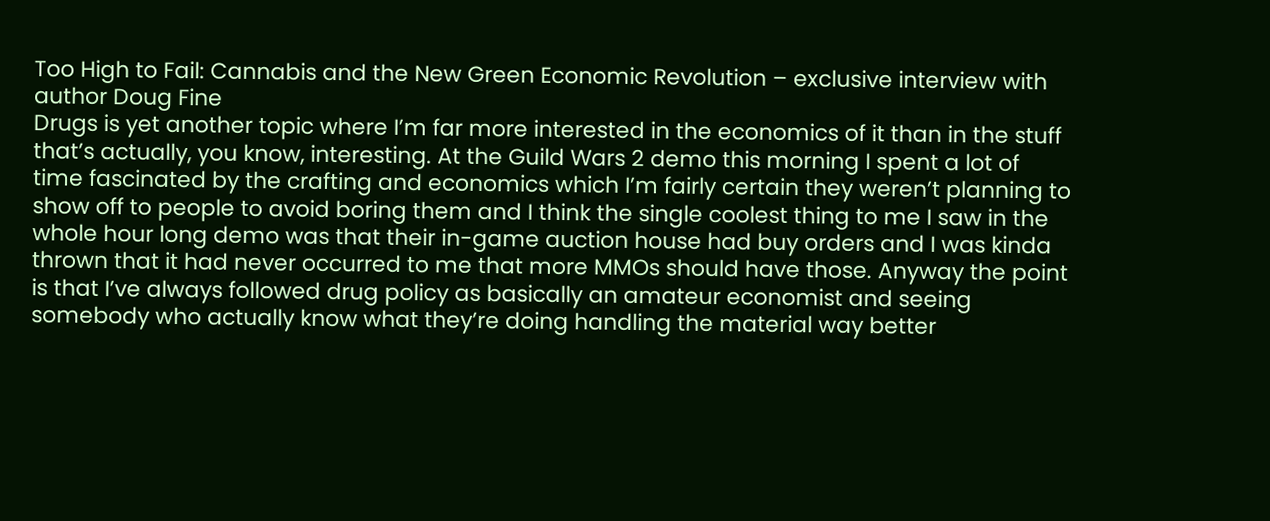Too High to Fail: Cannabis and the New Green Economic Revolution – exclusive interview with author Doug Fine
Drugs is yet another topic where I’m far more interested in the economics of it than in the stuff that’s actually, you know, interesting. At the Guild Wars 2 demo this morning I spent a lot of time fascinated by the crafting and economics which I’m fairly certain they weren’t planning to show off to people to avoid boring them and I think the single coolest thing to me I saw in the whole hour long demo was that their in-game auction house had buy orders and I was kinda thrown that it had never occurred to me that more MMOs should have those. Anyway the point is that I’ve always followed drug policy as basically an amateur economist and seeing somebody who actually know what they’re doing handling the material way better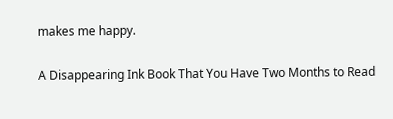makes me happy.

A Disappearing Ink Book That You Have Two Months to Read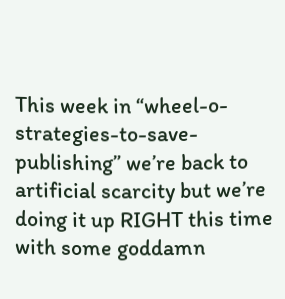This week in “wheel-o-strategies-to-save-publishing” we’re back to artificial scarcity but we’re doing it up RIGHT this time with some goddamn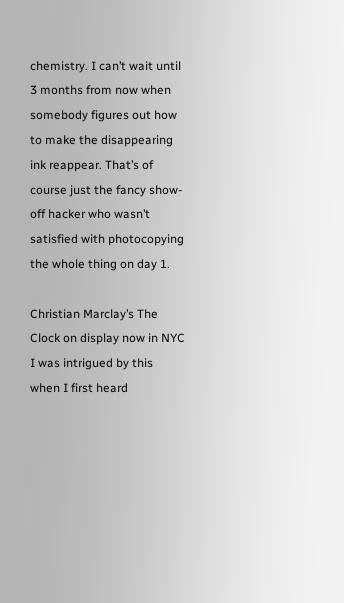chemistry. I can’t wait until 3 months from now when somebody figures out how to make the disappearing ink reappear. That’s of course just the fancy show-off hacker who wasn’t satisfied with photocopying the whole thing on day 1.

Christian Marclay’s The Clock on display now in NYC
I was intrigued by this when I first heard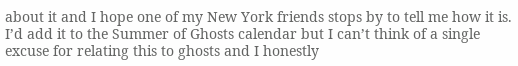about it and I hope one of my New York friends stops by to tell me how it is. I’d add it to the Summer of Ghosts calendar but I can’t think of a single excuse for relating this to ghosts and I honestly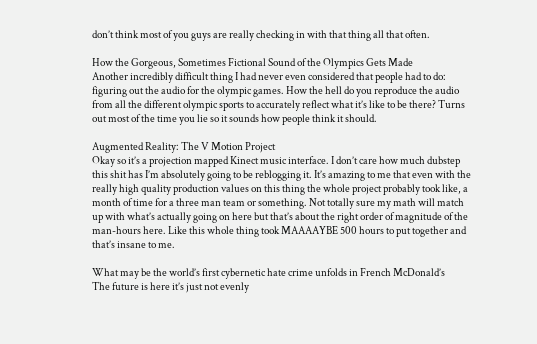don’t think most of you guys are really checking in with that thing all that often.

How the Gorgeous, Sometimes Fictional Sound of the Olympics Gets Made
Another incredibly difficult thing I had never even considered that people had to do: figuring out the audio for the olympic games. How the hell do you reproduce the audio from all the different olympic sports to accurately reflect what it’s like to be there? Turns out most of the time you lie so it sounds how people think it should.

Augmented Reality: The V Motion Project
Okay so it’s a projection mapped Kinect music interface. I don’t care how much dubstep this shit has I’m absolutely going to be reblogging it. It’s amazing to me that even with the really high quality production values on this thing the whole project probably took like, a month of time for a three man team or something. Not totally sure my math will match up with what’s actually going on here but that’s about the right order of magnitude of the man-hours here. Like this whole thing took MAAAAYBE 500 hours to put together and that’s insane to me.

What may be the world’s first cybernetic hate crime unfolds in French McDonald’s
The future is here it’s just not evenly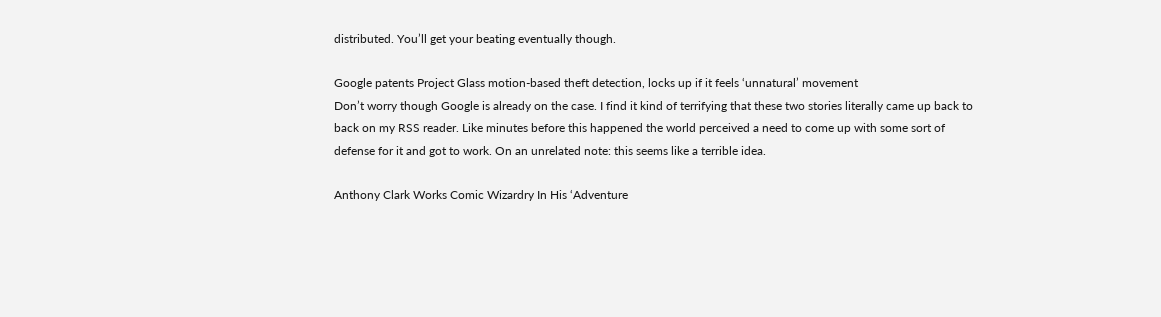distributed. You’ll get your beating eventually though.

Google patents Project Glass motion-based theft detection, locks up if it feels ‘unnatural’ movement
Don’t worry though Google is already on the case. I find it kind of terrifying that these two stories literally came up back to back on my RSS reader. Like minutes before this happened the world perceived a need to come up with some sort of defense for it and got to work. On an unrelated note: this seems like a terrible idea.

Anthony Clark Works Comic Wizardry In His ‘Adventure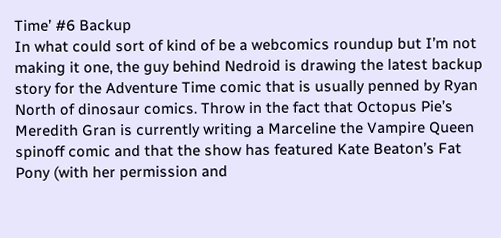Time’ #6 Backup
In what could sort of kind of be a webcomics roundup but I’m not making it one, the guy behind Nedroid is drawing the latest backup story for the Adventure Time comic that is usually penned by Ryan North of dinosaur comics. Throw in the fact that Octopus Pie’s Meredith Gran is currently writing a Marceline the Vampire Queen spinoff comic and that the show has featured Kate Beaton’s Fat Pony (with her permission and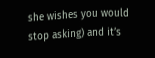she wishes you would stop asking) and it’s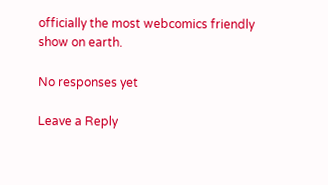officially the most webcomics friendly show on earth.

No responses yet

Leave a Reply